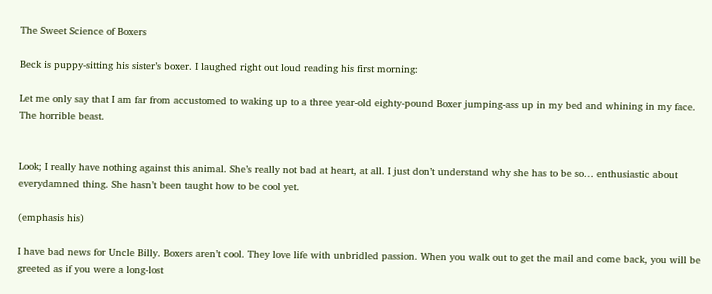The Sweet Science of Boxers

Beck is puppy-sitting his sister’s boxer. I laughed right out loud reading his first morning:

Let me only say that I am far from accustomed to waking up to a three year-old eighty-pound Boxer jumping-ass up in my bed and whining in my face. The horrible beast.


Look; I really have nothing against this animal. She’s really not bad at heart, at all. I just don’t understand why she has to be so… enthusiastic about everydamned thing. She hasn’t been taught how to be cool yet.

(emphasis his)

I have bad news for Uncle Billy. Boxers aren’t cool. They love life with unbridled passion. When you walk out to get the mail and come back, you will be greeted as if you were a long-lost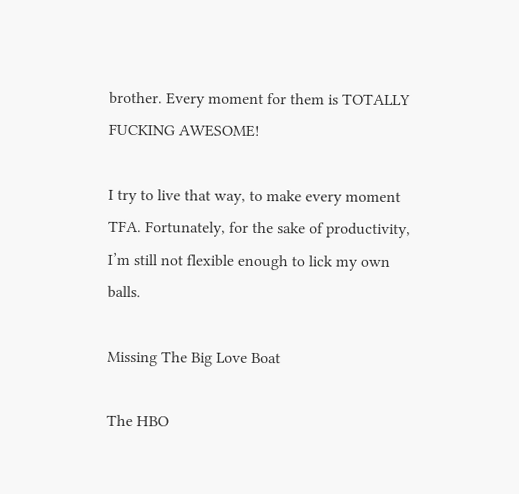brother. Every moment for them is TOTALLY FUCKING AWESOME!

I try to live that way, to make every moment TFA. Fortunately, for the sake of productivity, I’m still not flexible enough to lick my own balls.

Missing The Big Love Boat

The HBO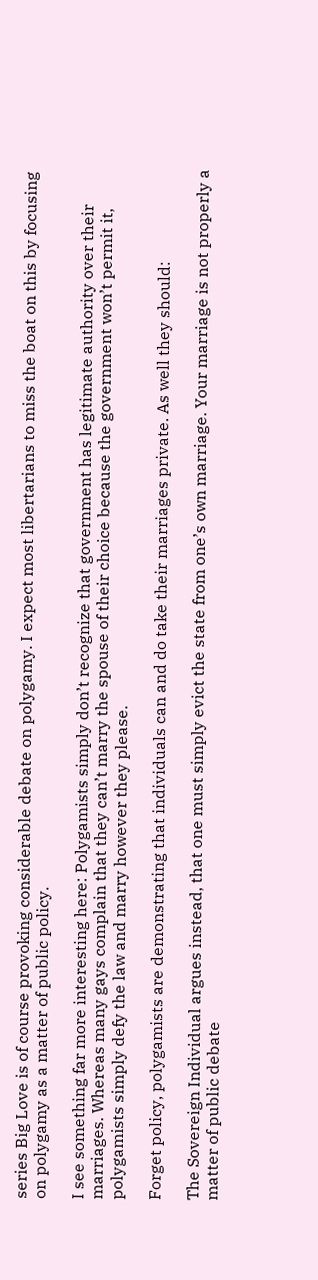series Big Love is of course provoking considerable debate on polygamy. I expect most libertarians to miss the boat on this by focusing on polygamy as a matter of public policy.

I see something far more interesting here: Polygamists simply don’t recognize that government has legitimate authority over their marriages. Whereas many gays complain that they can’t marry the spouse of their choice because the government won’t permit it, polygamists simply defy the law and marry however they please.

Forget policy, polygamists are demonstrating that individuals can and do take their marriages private. As well they should:

The Sovereign Individual argues instead, that one must simply evict the state from one’s own marriage. Your marriage is not properly a matter of public debate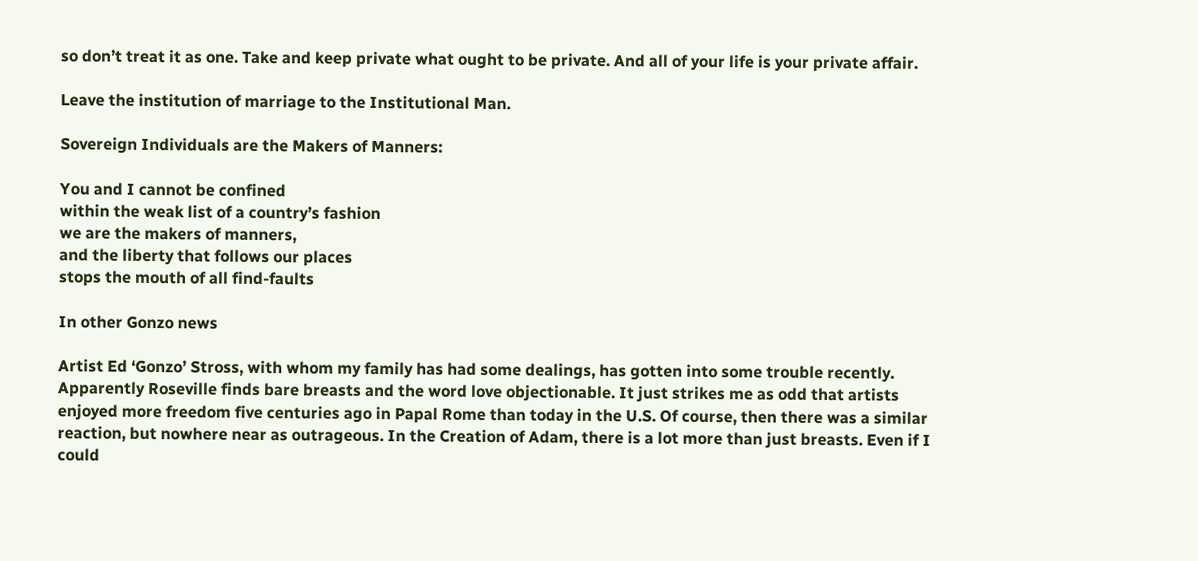so don’t treat it as one. Take and keep private what ought to be private. And all of your life is your private affair.

Leave the institution of marriage to the Institutional Man.

Sovereign Individuals are the Makers of Manners:

You and I cannot be confined
within the weak list of a country’s fashion
we are the makers of manners,
and the liberty that follows our places
stops the mouth of all find-faults

In other Gonzo news

Artist Ed ‘Gonzo’ Stross, with whom my family has had some dealings, has gotten into some trouble recently. Apparently Roseville finds bare breasts and the word love objectionable. It just strikes me as odd that artists enjoyed more freedom five centuries ago in Papal Rome than today in the U.S. Of course, then there was a similar reaction, but nowhere near as outrageous. In the Creation of Adam, there is a lot more than just breasts. Even if I could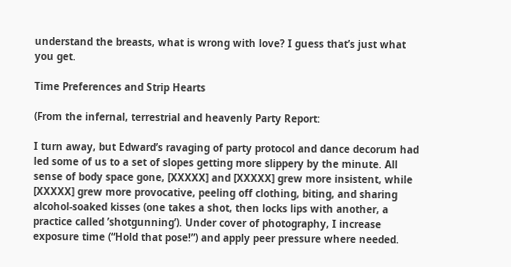understand the breasts, what is wrong with love? I guess that’s just what you get.

Time Preferences and Strip Hearts

(From the infernal, terrestrial and heavenly Party Report:

I turn away, but Edward’s ravaging of party protocol and dance decorum had led some of us to a set of slopes getting more slippery by the minute. All sense of body space gone, [XXXXX] and [XXXXX] grew more insistent, while [XXXXX] grew more provocative, peeling off clothing, biting, and sharing alcohol-soaked kisses (one takes a shot, then locks lips with another, a practice called ’shotgunning’). Under cover of photography, I increase exposure time (“Hold that pose!”) and apply peer pressure where needed.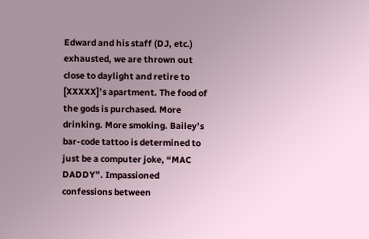Edward and his staff (DJ, etc.) exhausted, we are thrown out close to daylight and retire to [XXXXX]’s apartment. The food of the gods is purchased. More drinking. More smoking. Bailey’s bar-code tattoo is determined to just be a computer joke, “MAC DADDY”. Impassioned confessions between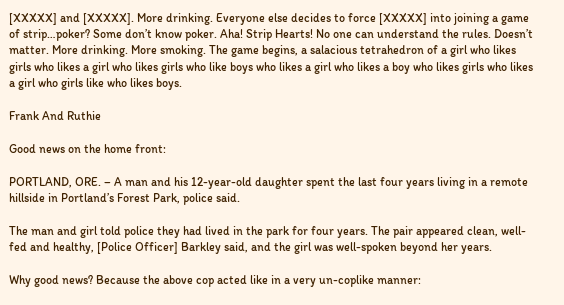[XXXXX] and [XXXXX]. More drinking. Everyone else decides to force [XXXXX] into joining a game of strip…poker? Some don’t know poker. Aha! Strip Hearts! No one can understand the rules. Doesn’t matter. More drinking. More smoking. The game begins, a salacious tetrahedron of a girl who likes girls who likes a girl who likes girls who like boys who likes a girl who likes a boy who likes girls who likes a girl who girls like who likes boys.

Frank And Ruthie

Good news on the home front:

PORTLAND, ORE. – A man and his 12-year-old daughter spent the last four years living in a remote hillside in Portland’s Forest Park, police said.

The man and girl told police they had lived in the park for four years. The pair appeared clean, well-fed and healthy, [Police Officer] Barkley said, and the girl was well-spoken beyond her years.

Why good news? Because the above cop acted like in a very un-coplike manner: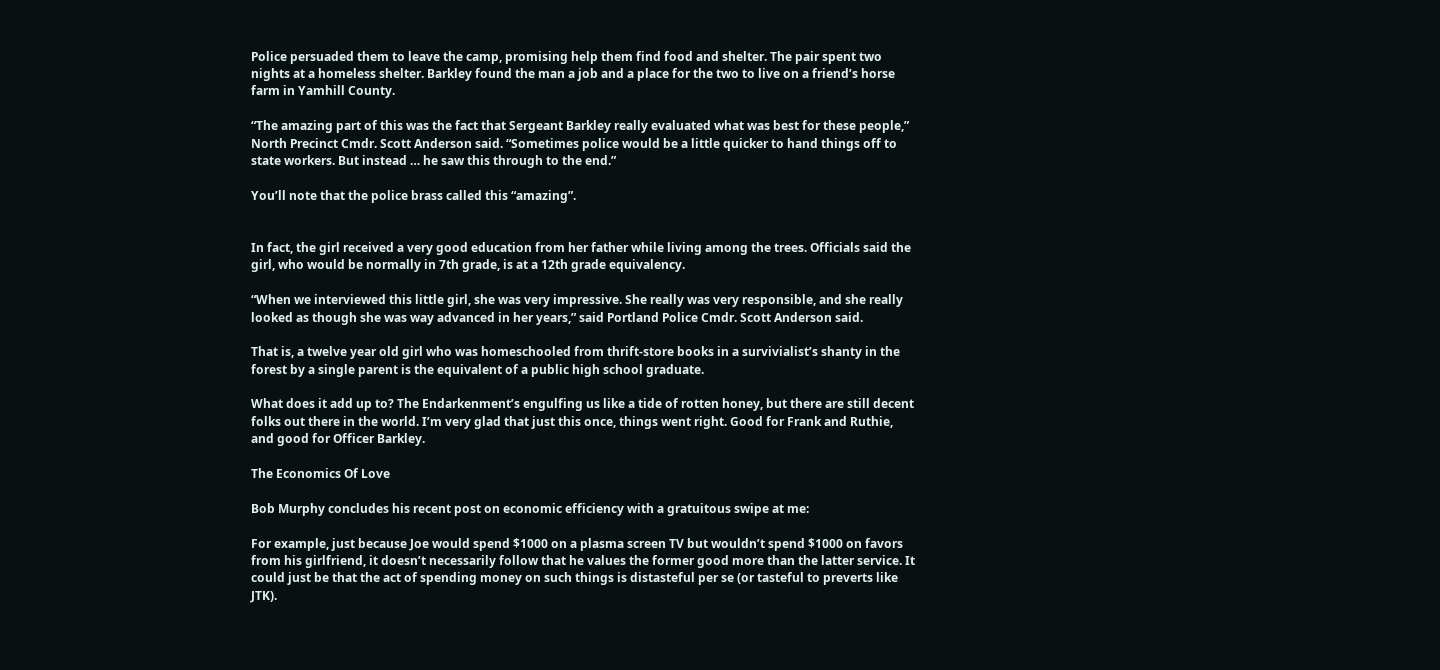Police persuaded them to leave the camp, promising help them find food and shelter. The pair spent two nights at a homeless shelter. Barkley found the man a job and a place for the two to live on a friend’s horse farm in Yamhill County.

“The amazing part of this was the fact that Sergeant Barkley really evaluated what was best for these people,” North Precinct Cmdr. Scott Anderson said. “Sometimes police would be a little quicker to hand things off to state workers. But instead … he saw this through to the end.”

You’ll note that the police brass called this “amazing”.


In fact, the girl received a very good education from her father while living among the trees. Officials said the girl, who would be normally in 7th grade, is at a 12th grade equivalency.

“When we interviewed this little girl, she was very impressive. She really was very responsible, and she really looked as though she was way advanced in her years,” said Portland Police Cmdr. Scott Anderson said.

That is, a twelve year old girl who was homeschooled from thrift-store books in a survivialist’s shanty in the forest by a single parent is the equivalent of a public high school graduate.

What does it add up to? The Endarkenment’s engulfing us like a tide of rotten honey, but there are still decent folks out there in the world. I’m very glad that just this once, things went right. Good for Frank and Ruthie, and good for Officer Barkley.

The Economics Of Love

Bob Murphy concludes his recent post on economic efficiency with a gratuitous swipe at me:

For example, just because Joe would spend $1000 on a plasma screen TV but wouldn’t spend $1000 on favors from his girlfriend, it doesn’t necessarily follow that he values the former good more than the latter service. It could just be that the act of spending money on such things is distasteful per se (or tasteful to preverts like JTK).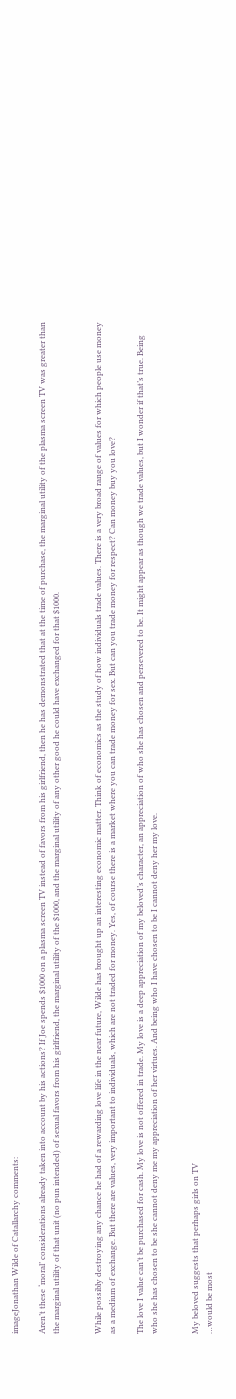imageJonathan Wilde of Catallarchy comments:

Aren’t these ‘moral’ considerations already taken into account by his actions? If Joe spends $1000 on a plasma screen TV instead of favors from his girlfriend, then he has demonstrated that at the time of purchase, the marginal utility of the plasma screen TV was greater than the marginal utility of that unit (no pun intended) of sexual favors from his girlfriend, the marginal utility of the $1000, and the marginal utility of any other good he could have exchanged for that $1000.


While possibly destroying any chance he had of a rewarding love life in the near future, Wilde has brought up an interesting economic matter. Think of economics as the study of how individuals trade values. There is a very broad range of values for which people use money as a medium of exchange. But there are values, very important to individuals, which are not traded for money. Yes, of course there is a market where you can trade money for sex. But can you trade money for respect? Can money buy you love?

The love I value can’t be purchased for cash. My love is not offered in trade. My love is a deep appreciation of my beloved’s character, an appreciation of who she has chosen and persevered to be. It might appear as though we trade values, but I wonder if that’s true. Being who she has chosen to be she cannot deny me my appreciation of her virtues. And being who I have chosen to be I cannot deny her my love.


My beloved suggests that perhaps girls on TV
…would be most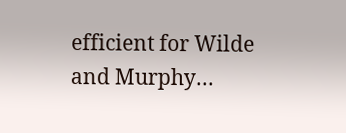efficient for Wilde and Murphy…